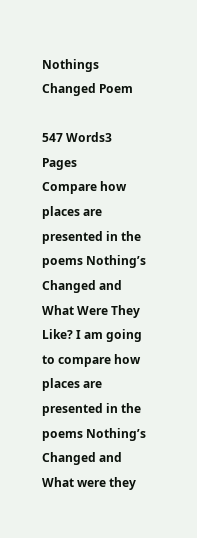Nothings Changed Poem

547 Words3 Pages
Compare how places are presented in the poems Nothing’s Changed and What Were They Like? I am going to compare how places are presented in the poems Nothing’s Changed and What were they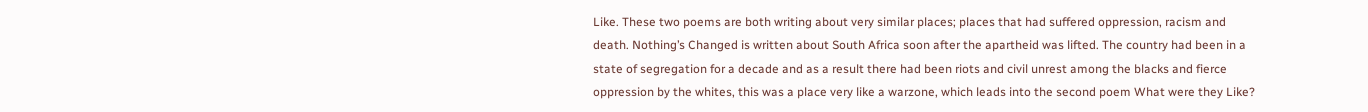Like. These two poems are both writing about very similar places; places that had suffered oppression, racism and death. Nothing’s Changed is written about South Africa soon after the apartheid was lifted. The country had been in a state of segregation for a decade and as a result there had been riots and civil unrest among the blacks and fierce oppression by the whites, this was a place very like a warzone, which leads into the second poem What were they Like?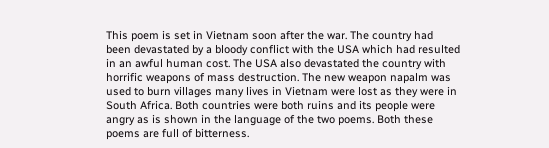This poem is set in Vietnam soon after the war. The country had been devastated by a bloody conflict with the USA which had resulted in an awful human cost. The USA also devastated the country with horrific weapons of mass destruction. The new weapon napalm was used to burn villages many lives in Vietnam were lost as they were in South Africa. Both countries were both ruins and its people were angry as is shown in the language of the two poems. Both these poems are full of bitterness.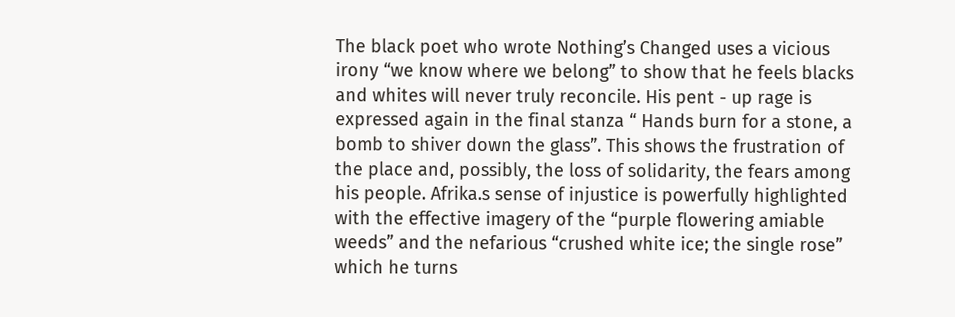The black poet who wrote Nothing’s Changed uses a vicious irony “we know where we belong” to show that he feels blacks and whites will never truly reconcile. His pent - up rage is expressed again in the final stanza “ Hands burn for a stone, a bomb to shiver down the glass”. This shows the frustration of the place and, possibly, the loss of solidarity, the fears among his people. Afrika.s sense of injustice is powerfully highlighted with the effective imagery of the “purple flowering amiable weeds” and the nefarious “crushed white ice; the single rose” which he turns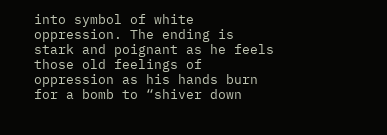into symbol of white oppression. The ending is stark and poignant as he feels those old feelings of oppression as his hands burn for a bomb to “shiver down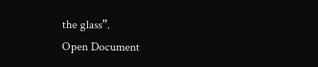the glass”.
Open Document